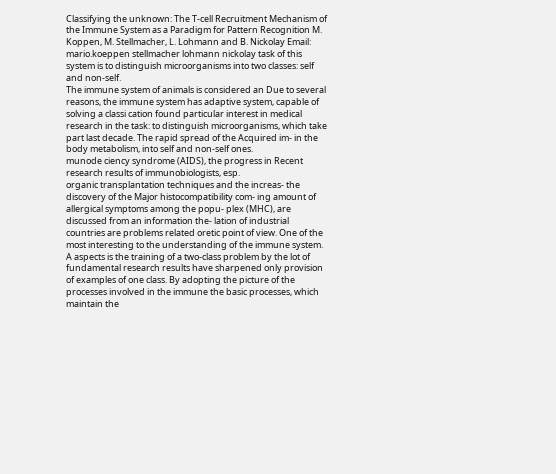Classifying the unknown: The T-cell Recruitment Mechanism of the Immune System as a Paradigm for Pattern Recognition M. Koppen, M. Stellmacher, L. Lohmann and B. Nickolay Email: mario.koeppen stellmacher lohmann nickolay task of this system is to distinguish microorganisms into two classes: self and non-self.
The immune system of animals is considered an Due to several reasons, the immune system has adaptive system, capable of solving a classi cation found particular interest in medical research in the task: to distinguish microorganisms, which take part last decade. The rapid spread of the Acquired im- in the body metabolism, into self and non-self ones.
munode ciency syndrome (AIDS), the progress in Recent research results of immunobiologists, esp.
organic transplantation techniques and the increas- the discovery of the Major histocompatibility com- ing amount of allergical symptoms among the popu- plex (MHC), are discussed from an information the- lation of industrial countries are problems related oretic point of view. One of the most interesting to the understanding of the immune system. A aspects is the training of a two-class problem by the lot of fundamental research results have sharpened only provision of examples of one class. By adopting the picture of the processes involved in the immune the basic processes, which maintain the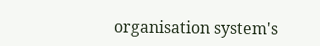organisation system's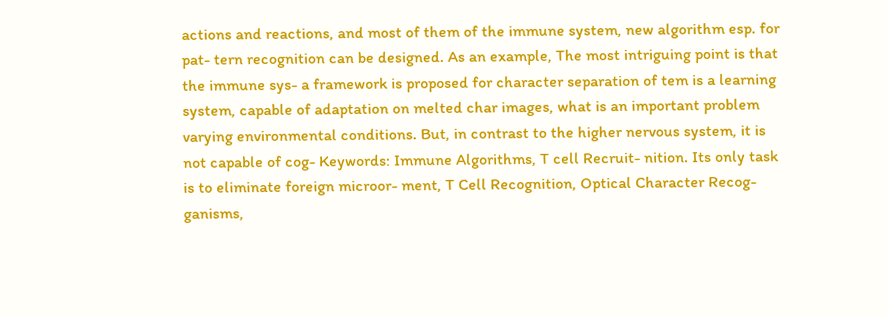actions and reactions, and most of them of the immune system, new algorithm esp. for pat- tern recognition can be designed. As an example, The most intriguing point is that the immune sys- a framework is proposed for character separation of tem is a learning system, capable of adaptation on melted char images, what is an important problem varying environmental conditions. But, in contrast to the higher nervous system, it is not capable of cog- Keywords: Immune Algorithms, T cell Recruit- nition. Its only task is to eliminate foreign microor- ment, T Cell Recognition, Optical Character Recog- ganisms,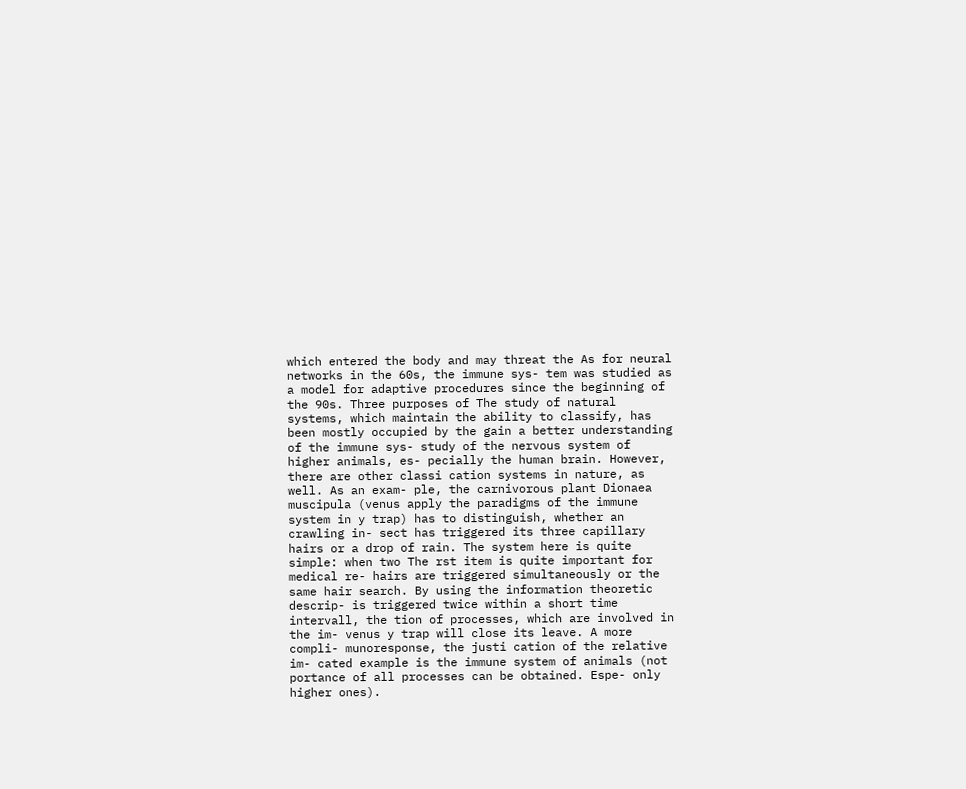which entered the body and may threat the As for neural networks in the 60s, the immune sys- tem was studied as a model for adaptive procedures since the beginning of the 90s. Three purposes of The study of natural systems, which maintain the ability to classify, has been mostly occupied by the gain a better understanding of the immune sys- study of the nervous system of higher animals, es- pecially the human brain. However, there are other classi cation systems in nature, as well. As an exam- ple, the carnivorous plant Dionaea muscipula (venus apply the paradigms of the immune system in y trap) has to distinguish, whether an crawling in- sect has triggered its three capillary hairs or a drop of rain. The system here is quite simple: when two The rst item is quite important for medical re- hairs are triggered simultaneously or the same hair search. By using the information theoretic descrip- is triggered twice within a short time intervall, the tion of processes, which are involved in the im- venus y trap will close its leave. A more compli- munoresponse, the justi cation of the relative im- cated example is the immune system of animals (not portance of all processes can be obtained. Espe- only higher ones).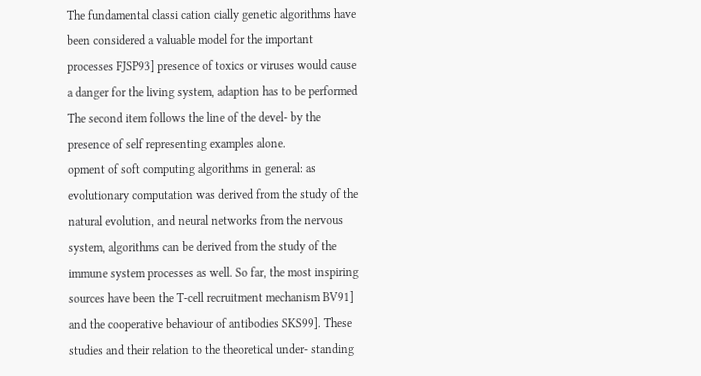The fundamental classi cation cially genetic algorithms have been considered a valuable model for the important processes FJSP93] presence of toxics or viruses would cause a danger for the living system, adaption has to be performed The second item follows the line of the devel- by the presence of self representing examples alone.
opment of soft computing algorithms in general: as evolutionary computation was derived from the study of the natural evolution, and neural networks from the nervous system, algorithms can be derived from the study of the immune system processes as well. So far, the most inspiring sources have been the T-cell recruitment mechanism BV91] and the cooperative behaviour of antibodies SKS99]. These studies and their relation to the theoretical under- standing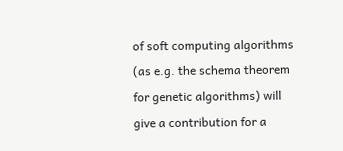of soft computing algorithms (as e.g. the schema theorem for genetic algorithms) will give a contribution for a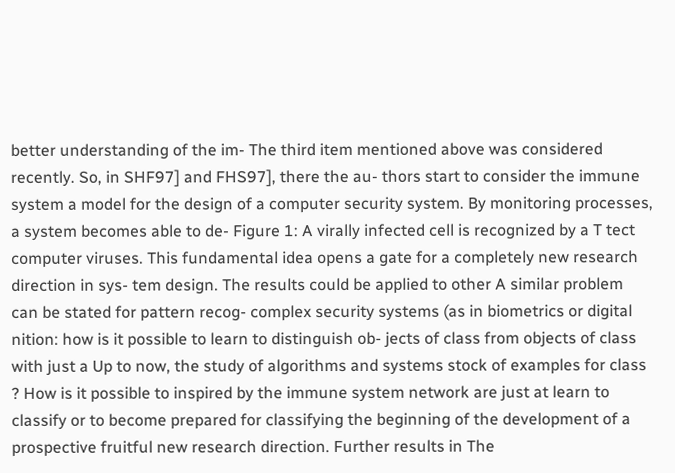better understanding of the im- The third item mentioned above was considered recently. So, in SHF97] and FHS97], there the au- thors start to consider the immune system a model for the design of a computer security system. By monitoring processes, a system becomes able to de- Figure 1: A virally infected cell is recognized by a T tect computer viruses. This fundamental idea opens a gate for a completely new research direction in sys- tem design. The results could be applied to other A similar problem can be stated for pattern recog- complex security systems (as in biometrics or digital nition: how is it possible to learn to distinguish ob- jects of class from objects of class with just a Up to now, the study of algorithms and systems stock of examples for class ? How is it possible to inspired by the immune system network are just at learn to classify or to become prepared for classifying the beginning of the development of a prospective fruitful new research direction. Further results in The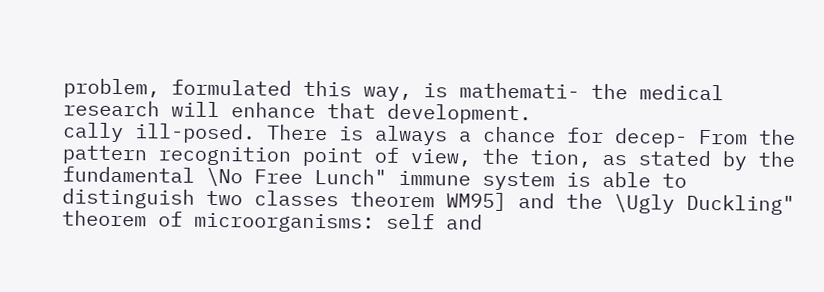problem, formulated this way, is mathemati- the medical research will enhance that development.
cally ill-posed. There is always a chance for decep- From the pattern recognition point of view, the tion, as stated by the fundamental \No Free Lunch" immune system is able to distinguish two classes theorem WM95] and the \Ugly Duckling" theorem of microorganisms: self and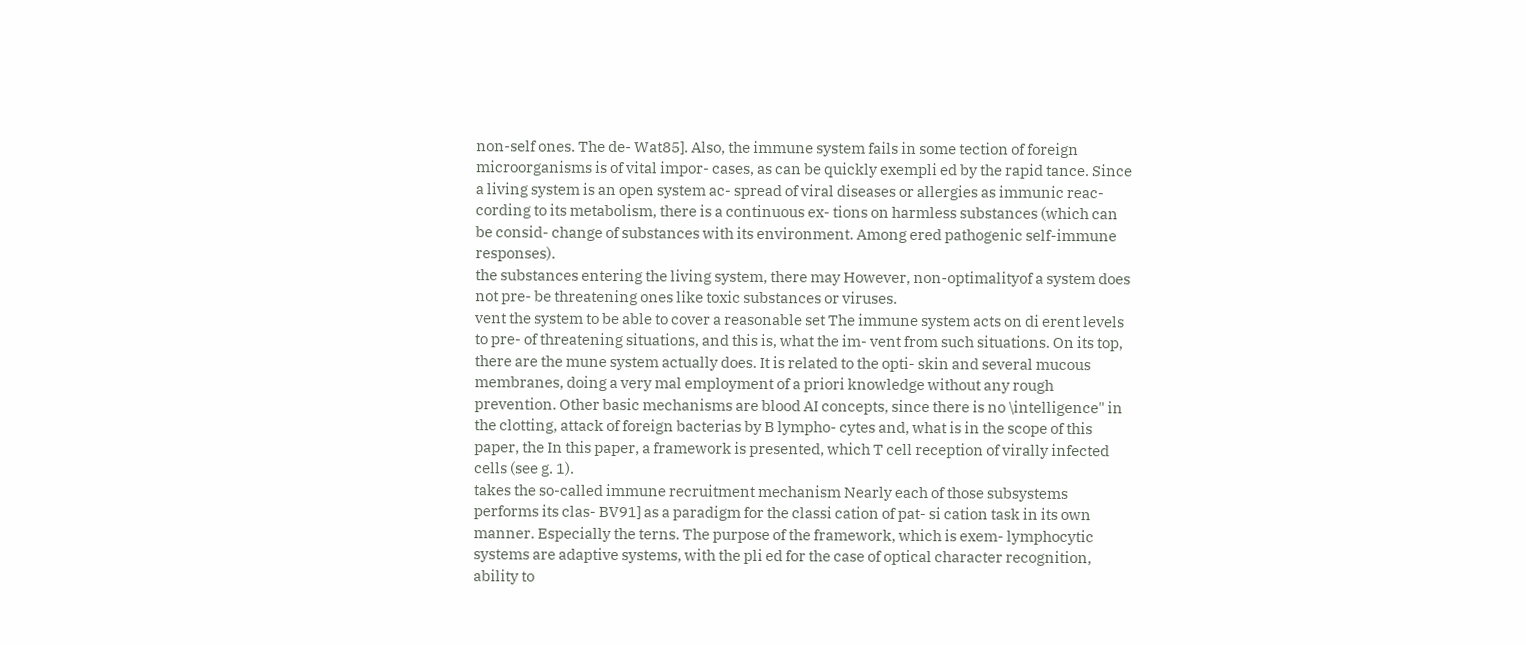non-self ones. The de- Wat85]. Also, the immune system fails in some tection of foreign microorganisms is of vital impor- cases, as can be quickly exempli ed by the rapid tance. Since a living system is an open system ac- spread of viral diseases or allergies as immunic reac- cording to its metabolism, there is a continuous ex- tions on harmless substances (which can be consid- change of substances with its environment. Among ered pathogenic self-immune responses).
the substances entering the living system, there may However, non-optimalityof a system does not pre- be threatening ones like toxic substances or viruses.
vent the system to be able to cover a reasonable set The immune system acts on di erent levels to pre- of threatening situations, and this is, what the im- vent from such situations. On its top, there are the mune system actually does. It is related to the opti- skin and several mucous membranes, doing a very mal employment of a priori knowledge without any rough prevention. Other basic mechanisms are blood AI concepts, since there is no \intelligence" in the clotting, attack of foreign bacterias by B lympho- cytes and, what is in the scope of this paper, the In this paper, a framework is presented, which T cell reception of virally infected cells (see g. 1).
takes the so-called immune recruitment mechanism Nearly each of those subsystems performs its clas- BV91] as a paradigm for the classi cation of pat- si cation task in its own manner. Especially the terns. The purpose of the framework, which is exem- lymphocytic systems are adaptive systems, with the pli ed for the case of optical character recognition, ability to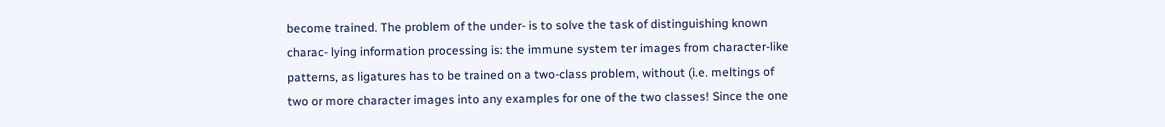become trained. The problem of the under- is to solve the task of distinguishing known charac- lying information processing is: the immune system ter images from character-like patterns, as ligatures has to be trained on a two-class problem, without (i.e. meltings of two or more character images into any examples for one of the two classes! Since the one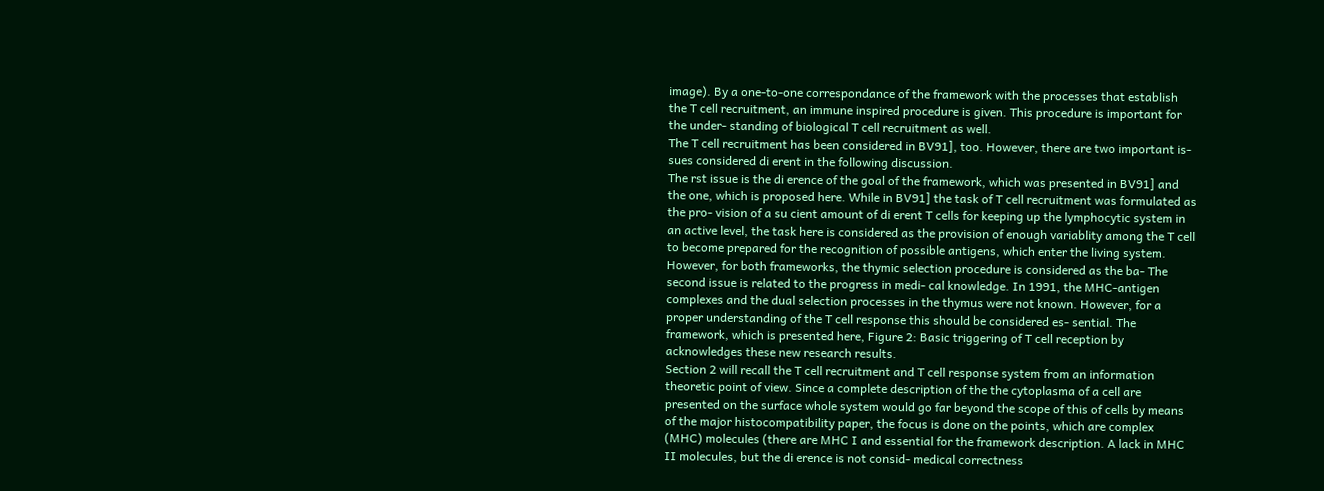image). By a one-to-one correspondance of the framework with the processes that establish the T cell recruitment, an immune inspired procedure is given. This procedure is important for the under- standing of biological T cell recruitment as well.
The T cell recruitment has been considered in BV91], too. However, there are two important is- sues considered di erent in the following discussion.
The rst issue is the di erence of the goal of the framework, which was presented in BV91] and the one, which is proposed here. While in BV91] the task of T cell recruitment was formulated as the pro- vision of a su cient amount of di erent T cells for keeping up the lymphocytic system in an active level, the task here is considered as the provision of enough variablity among the T cell to become prepared for the recognition of possible antigens, which enter the living system. However, for both frameworks, the thymic selection procedure is considered as the ba- The second issue is related to the progress in medi- cal knowledge. In 1991, the MHC-antigen complexes and the dual selection processes in the thymus were not known. However, for a proper understanding of the T cell response this should be considered es- sential. The framework, which is presented here, Figure 2: Basic triggering of T cell reception by acknowledges these new research results.
Section 2 will recall the T cell recruitment and T cell response system from an information theoretic point of view. Since a complete description of the the cytoplasma of a cell are presented on the surface whole system would go far beyond the scope of this of cells by means of the major histocompatibility paper, the focus is done on the points, which are complex (MHC) molecules (there are MHC I and essential for the framework description. A lack in MHC II molecules, but the di erence is not consid- medical correctness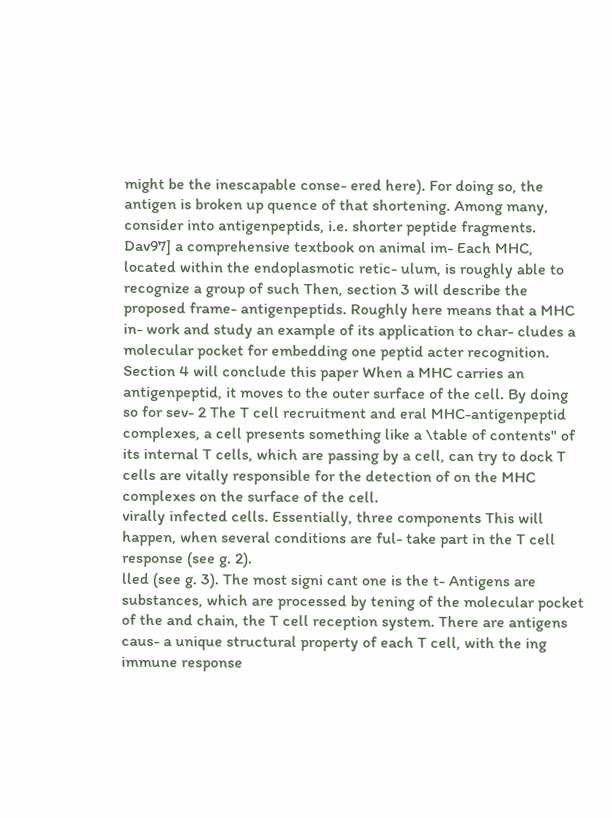might be the inescapable conse- ered here). For doing so, the antigen is broken up quence of that shortening. Among many, consider into antigenpeptids, i.e. shorter peptide fragments.
Dav97] a comprehensive textbook on animal im- Each MHC, located within the endoplasmotic retic- ulum, is roughly able to recognize a group of such Then, section 3 will describe the proposed frame- antigenpeptids. Roughly here means that a MHC in- work and study an example of its application to char- cludes a molecular pocket for embedding one peptid acter recognition. Section 4 will conclude this paper When a MHC carries an antigenpeptid, it moves to the outer surface of the cell. By doing so for sev- 2 The T cell recruitment and eral MHC-antigenpeptid complexes, a cell presents something like a \table of contents" of its internal T cells, which are passing by a cell, can try to dock T cells are vitally responsible for the detection of on the MHC complexes on the surface of the cell.
virally infected cells. Essentially, three components This will happen, when several conditions are ful- take part in the T cell response (see g. 2).
lled (see g. 3). The most signi cant one is the t- Antigens are substances, which are processed by tening of the molecular pocket of the and chain, the T cell reception system. There are antigens caus- a unique structural property of each T cell, with the ing immune response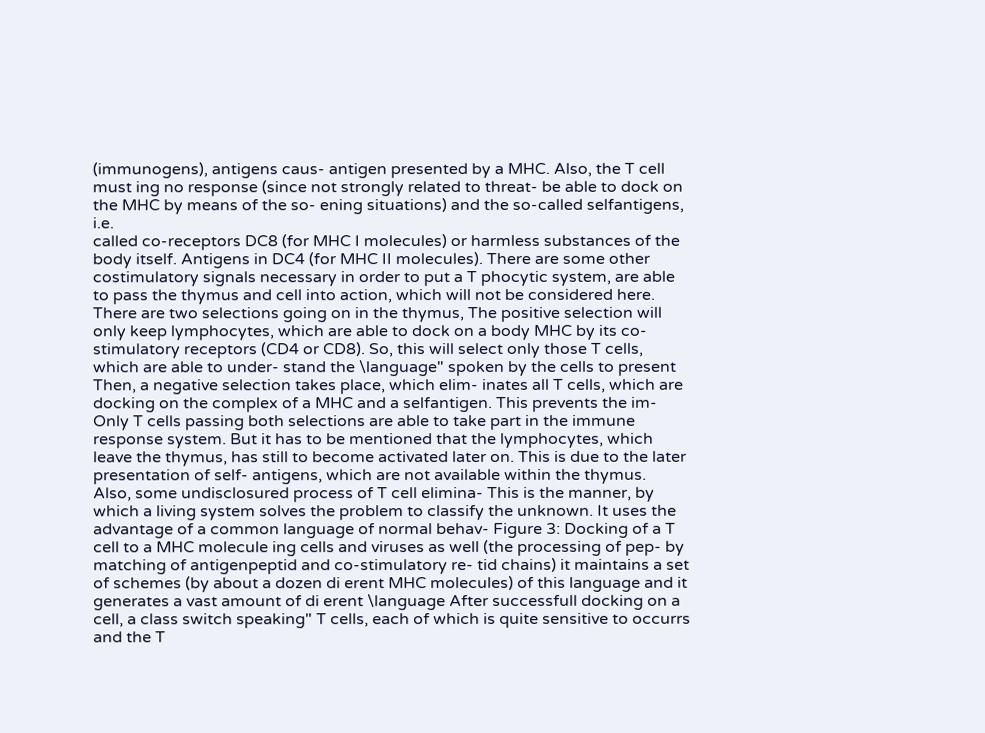(immunogens), antigens caus- antigen presented by a MHC. Also, the T cell must ing no response (since not strongly related to threat- be able to dock on the MHC by means of the so- ening situations) and the so-called selfantigens, i.e.
called co-receptors DC8 (for MHC I molecules) or harmless substances of the body itself. Antigens in DC4 (for MHC II molecules). There are some other costimulatory signals necessary in order to put a T phocytic system, are able to pass the thymus and cell into action, which will not be considered here.
There are two selections going on in the thymus, The positive selection will only keep lymphocytes, which are able to dock on a body MHC by its co- stimulatory receptors (CD4 or CD8). So, this will select only those T cells, which are able to under- stand the \language" spoken by the cells to present Then, a negative selection takes place, which elim- inates all T cells, which are docking on the complex of a MHC and a selfantigen. This prevents the im- Only T cells passing both selections are able to take part in the immune response system. But it has to be mentioned that the lymphocytes, which leave the thymus, has still to become activated later on. This is due to the later presentation of self- antigens, which are not available within the thymus.
Also, some undisclosured process of T cell elimina- This is the manner, by which a living system solves the problem to classify the unknown. It uses the advantage of a common language of normal behav- Figure 3: Docking of a T cell to a MHC molecule ing cells and viruses as well (the processing of pep- by matching of antigenpeptid and co-stimulatory re- tid chains) it maintains a set of schemes (by about a dozen di erent MHC molecules) of this language and it generates a vast amount of di erent \language After successfull docking on a cell, a class switch speaking" T cells, each of which is quite sensitive to occurrs and the T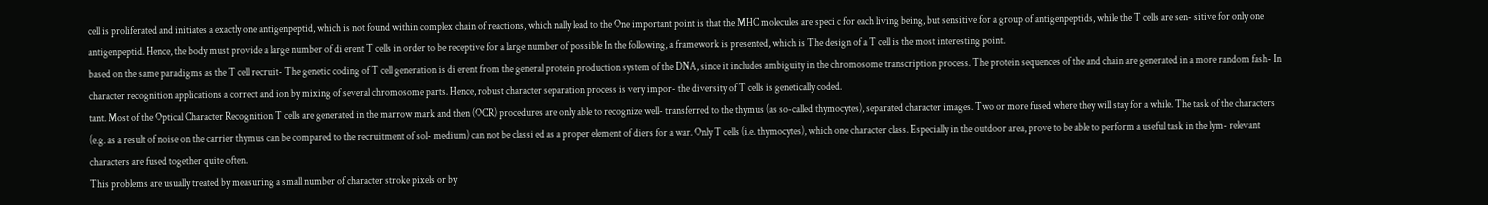cell is proliferated and initiates a exactly one antigenpeptid, which is not found within complex chain of reactions, which nally lead to the One important point is that the MHC molecules are speci c for each living being, but sensitive for a group of antigenpeptids, while the T cells are sen- sitive for only one antigenpeptid. Hence, the body must provide a large number of di erent T cells in order to be receptive for a large number of possible In the following, a framework is presented, which is The design of a T cell is the most interesting point.
based on the same paradigms as the T cell recruit- The genetic coding of T cell generation is di erent from the general protein production system of the DNA, since it includes ambiguity in the chromosome transcription process. The protein sequences of the and chain are generated in a more random fash- In character recognition applications a correct and ion by mixing of several chromosome parts. Hence, robust character separation process is very impor- the diversity of T cells is genetically coded.
tant. Most of the Optical Character Recognition T cells are generated in the marrow mark and then (OCR) procedures are only able to recognize well- transferred to the thymus (as so-called thymocytes), separated character images. Two or more fused where they will stay for a while. The task of the characters (e.g. as a result of noise on the carrier thymus can be compared to the recruitment of sol- medium) can not be classi ed as a proper element of diers for a war. Only T cells (i.e. thymocytes), which one character class. Especially in the outdoor area, prove to be able to perform a useful task in the lym- relevant characters are fused together quite often.
This problems are usually treated by measuring a small number of character stroke pixels or by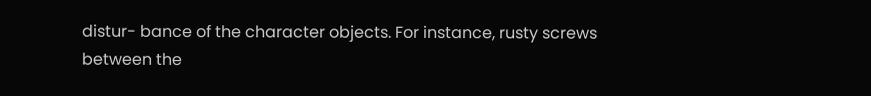distur- bance of the character objects. For instance, rusty screws between the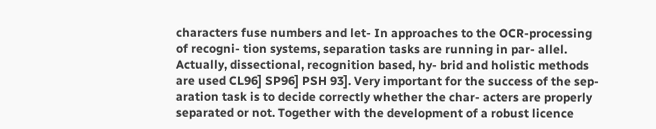characters fuse numbers and let- In approaches to the OCR-processing of recogni- tion systems, separation tasks are running in par- allel. Actually, dissectional, recognition based, hy- brid and holistic methods are used CL96] SP96] PSH 93]. Very important for the success of the sep- aration task is to decide correctly whether the char- acters are properly separated or not. Together with the development of a robust licence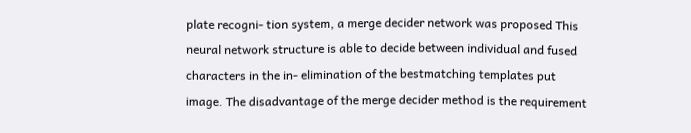plate recogni- tion system, a merge decider network was proposed This neural network structure is able to decide between individual and fused characters in the in- elimination of the bestmatching templates put image. The disadvantage of the merge decider method is the requirement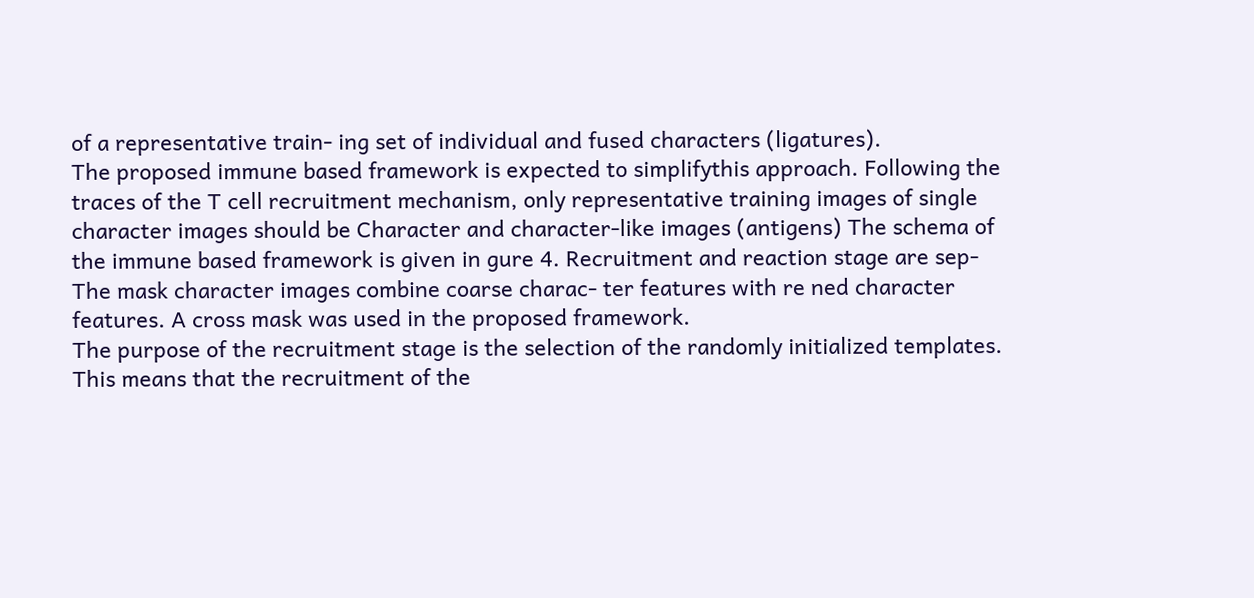of a representative train- ing set of individual and fused characters (ligatures).
The proposed immune based framework is expected to simplifythis approach. Following the traces of the T cell recruitment mechanism, only representative training images of single character images should be Character and character-like images (antigens) The schema of the immune based framework is given in gure 4. Recruitment and reaction stage are sep- The mask character images combine coarse charac- ter features with re ned character features. A cross mask was used in the proposed framework.
The purpose of the recruitment stage is the selection of the randomly initialized templates. This means that the recruitment of the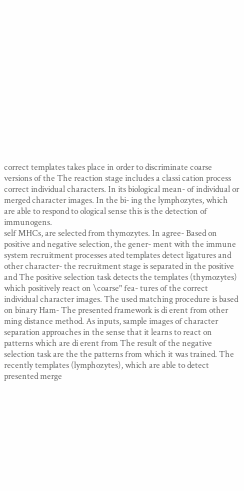correct templates takes place in order to discriminate coarse versions of the The reaction stage includes a classi cation process correct individual characters. In its biological mean- of individual or merged character images. In the bi- ing the lymphozytes, which are able to respond to ological sense this is the detection of immunogens.
self MHCs, are selected from thymozytes. In agree- Based on positive and negative selection, the gener- ment with the immune system recruitment processes ated templates detect ligatures and other character- the recruitment stage is separated in the positive and The positive selection task detects the templates (thymozytes) which positively react on \coarse" fea- tures of the correct individual character images. The used matching procedure is based on binary Ham- The presented framework is di erent from other ming distance method. As inputs, sample images of character separation approaches in the sense that it learns to react on patterns which are di erent from The result of the negative selection task are the the patterns from which it was trained. The recently templates (lymphozytes), which are able to detect presented merge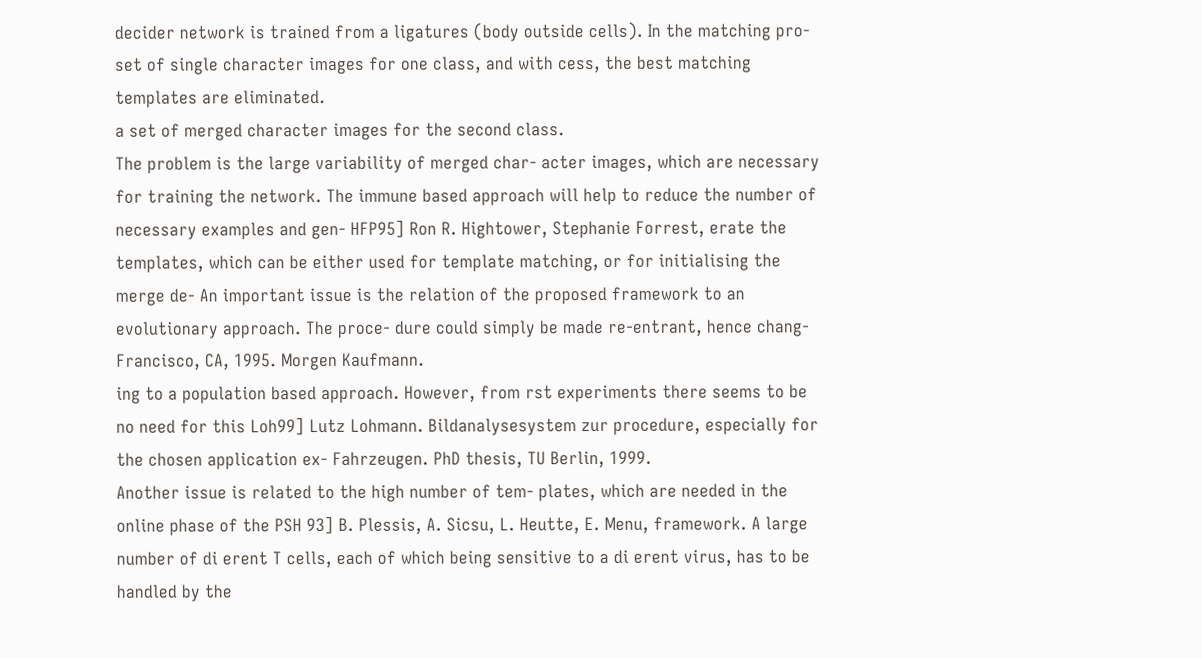decider network is trained from a ligatures (body outside cells). In the matching pro- set of single character images for one class, and with cess, the best matching templates are eliminated.
a set of merged character images for the second class.
The problem is the large variability of merged char- acter images, which are necessary for training the network. The immune based approach will help to reduce the number of necessary examples and gen- HFP95] Ron R. Hightower, Stephanie Forrest, erate the templates, which can be either used for template matching, or for initialising the merge de- An important issue is the relation of the proposed framework to an evolutionary approach. The proce- dure could simply be made re-entrant, hence chang- Francisco, CA, 1995. Morgen Kaufmann.
ing to a population based approach. However, from rst experiments there seems to be no need for this Loh99] Lutz Lohmann. Bildanalysesystem zur procedure, especially for the chosen application ex- Fahrzeugen. PhD thesis, TU Berlin, 1999.
Another issue is related to the high number of tem- plates, which are needed in the online phase of the PSH 93] B. Plessis, A. Sicsu, L. Heutte, E. Menu, framework. A large number of di erent T cells, each of which being sensitive to a di erent virus, has to be handled by the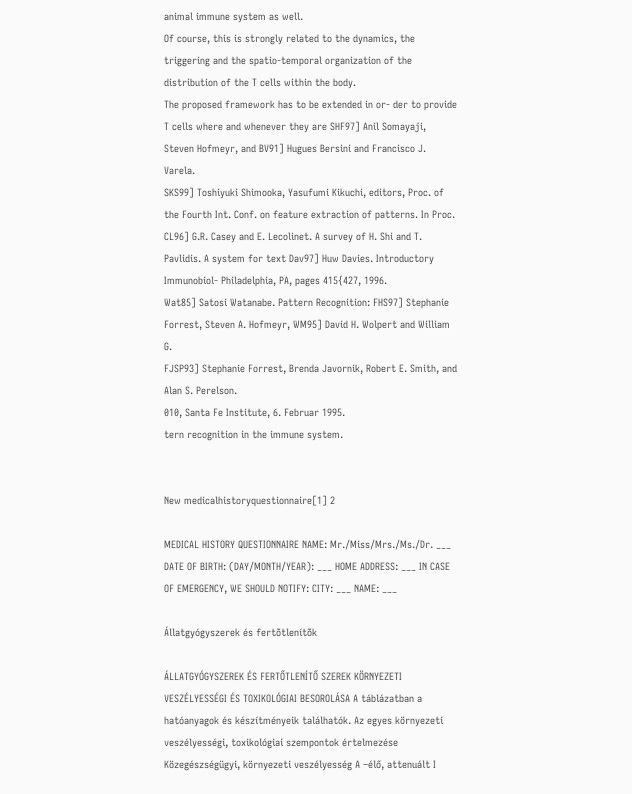animal immune system as well.
Of course, this is strongly related to the dynamics, the triggering and the spatio-temporal organization of the distribution of the T cells within the body.
The proposed framework has to be extended in or- der to provide T cells where and whenever they are SHF97] Anil Somayaji, Steven Hofmeyr, and BV91] Hugues Bersini and Francisco J. Varela.
SKS99] Toshiyuki Shimooka, Yasufumi Kikuchi, editors, Proc. of the Fourth Int. Conf. on feature extraction of patterns. In Proc.
CL96] G.R. Casey and E. Lecolinet. A survey of H. Shi and T. Pavlidis. A system for text Dav97] Huw Davies. Introductory Immunobiol- Philadelphia, PA, pages 415{427, 1996.
Wat85] Satosi Watanabe. Pattern Recognition: FHS97] Stephanie Forrest, Steven A. Hofmeyr, WM95] David H. Wolpert and William G.
FJSP93] Stephanie Forrest, Brenda Javornik, Robert E. Smith, and Alan S. Perelson.
010, Santa Fe Institute, 6. Februar 1995.
tern recognition in the immune system.


New medicalhistoryquestionnaire[1] 2

MEDICAL HISTORY QUESTIONNAIRE NAME: Mr./Miss/Mrs./Ms./Dr. ___ DATE OF BIRTH: (DAY/MONTH/YEAR): ___ HOME ADDRESS: ___ IN CASE OF EMERGENCY, WE SHOULD NOTIFY: CITY: ___ NAME: ___

Állatgyógyszerek és fertõtlenítõk

ÁLLATGYÓGYSZEREK ÉS FERTŐTLENÍTŐ SZEREK KÖRNYEZETI VESZÉLYESSÉGI ÉS TOXIKOLÓGIAI BESOROLÁSA A táblázatban a hatóanyagok és készítményeik találhatók. Az egyes környezeti veszélyességi, toxikológiai szempontok értelmezése Közegészségügyi, környezeti veszélyesség A –élő, attenuált I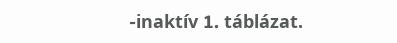-inaktív 1. táblázat.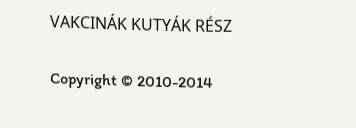VAKCINÁK KUTYÁK RÉSZ

Copyright © 2010-2014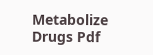Metabolize Drugs Pdf